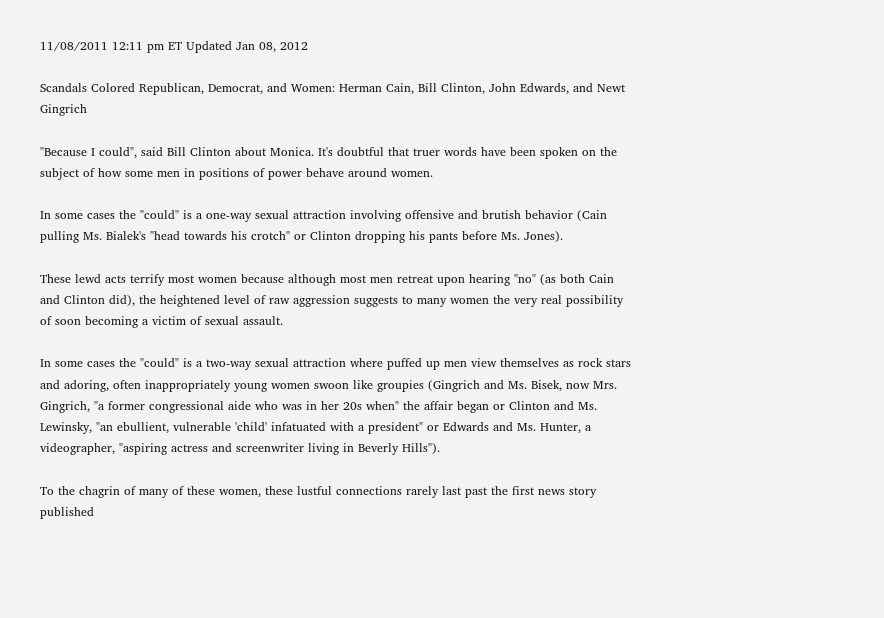11/08/2011 12:11 pm ET Updated Jan 08, 2012

Scandals Colored Republican, Democrat, and Women: Herman Cain, Bill Clinton, John Edwards, and Newt Gingrich

"Because I could", said Bill Clinton about Monica. It's doubtful that truer words have been spoken on the subject of how some men in positions of power behave around women.

In some cases the "could" is a one-way sexual attraction involving offensive and brutish behavior (Cain pulling Ms. Bialek's "head towards his crotch" or Clinton dropping his pants before Ms. Jones).

These lewd acts terrify most women because although most men retreat upon hearing "no" (as both Cain and Clinton did), the heightened level of raw aggression suggests to many women the very real possibility of soon becoming a victim of sexual assault.

In some cases the "could" is a two-way sexual attraction where puffed up men view themselves as rock stars and adoring, often inappropriately young women swoon like groupies (Gingrich and Ms. Bisek, now Mrs. Gingrich, "a former congressional aide who was in her 20s when" the affair began or Clinton and Ms. Lewinsky, "an ebullient, vulnerable 'child' infatuated with a president" or Edwards and Ms. Hunter, a videographer, "aspiring actress and screenwriter living in Beverly Hills").

To the chagrin of many of these women, these lustful connections rarely last past the first news story published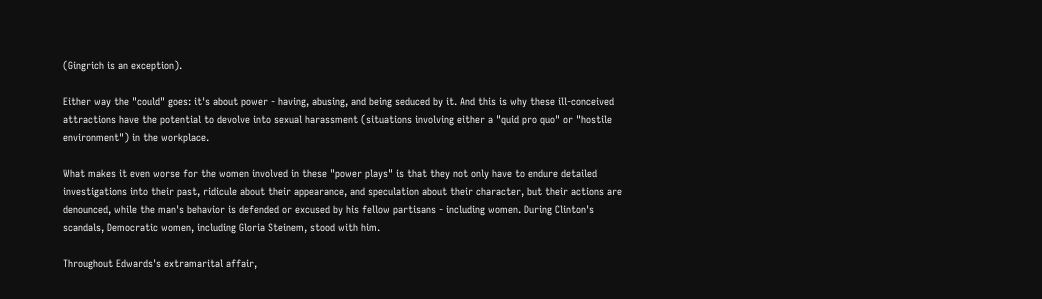(Gingrich is an exception).

Either way the "could" goes: it's about power - having, abusing, and being seduced by it. And this is why these ill-conceived attractions have the potential to devolve into sexual harassment (situations involving either a "quid pro quo" or "hostile environment") in the workplace.

What makes it even worse for the women involved in these "power plays" is that they not only have to endure detailed investigations into their past, ridicule about their appearance, and speculation about their character, but their actions are denounced, while the man's behavior is defended or excused by his fellow partisans - including women. During Clinton's scandals, Democratic women, including Gloria Steinem, stood with him.

Throughout Edwards's extramarital affair,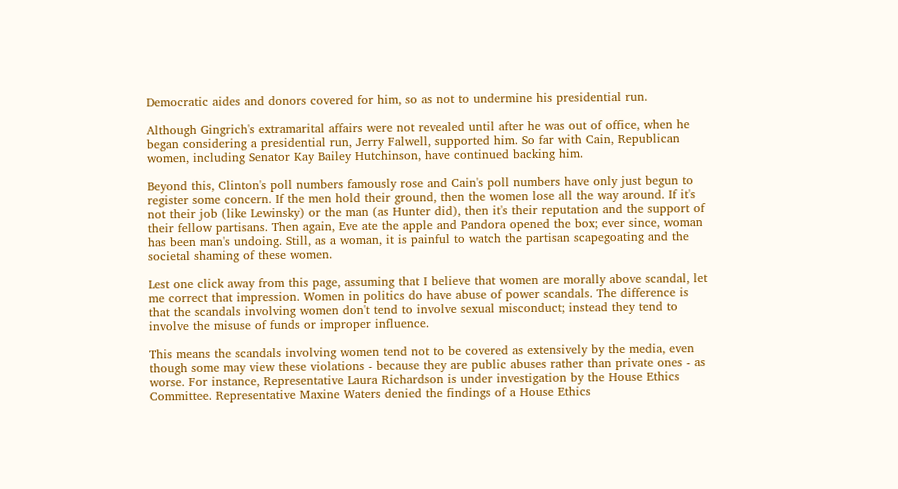Democratic aides and donors covered for him, so as not to undermine his presidential run.

Although Gingrich's extramarital affairs were not revealed until after he was out of office, when he began considering a presidential run, Jerry Falwell, supported him. So far with Cain, Republican women, including Senator Kay Bailey Hutchinson, have continued backing him.

Beyond this, Clinton's poll numbers famously rose and Cain's poll numbers have only just begun to register some concern. If the men hold their ground, then the women lose all the way around. If it's not their job (like Lewinsky) or the man (as Hunter did), then it's their reputation and the support of their fellow partisans. Then again, Eve ate the apple and Pandora opened the box; ever since, woman has been man's undoing. Still, as a woman, it is painful to watch the partisan scapegoating and the societal shaming of these women.

Lest one click away from this page, assuming that I believe that women are morally above scandal, let me correct that impression. Women in politics do have abuse of power scandals. The difference is that the scandals involving women don't tend to involve sexual misconduct; instead they tend to involve the misuse of funds or improper influence.

This means the scandals involving women tend not to be covered as extensively by the media, even though some may view these violations - because they are public abuses rather than private ones - as worse. For instance, Representative Laura Richardson is under investigation by the House Ethics Committee. Representative Maxine Waters denied the findings of a House Ethics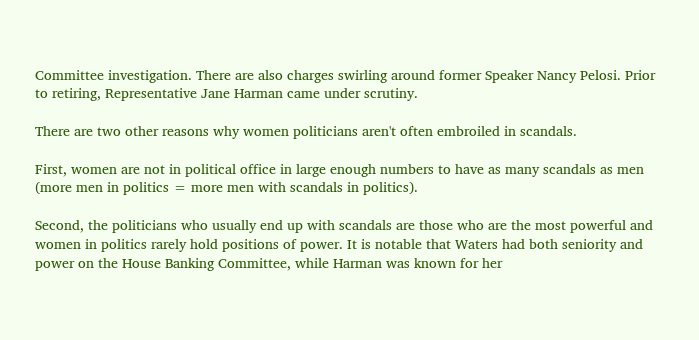Committee investigation. There are also charges swirling around former Speaker Nancy Pelosi. Prior to retiring, Representative Jane Harman came under scrutiny.

There are two other reasons why women politicians aren't often embroiled in scandals.

First, women are not in political office in large enough numbers to have as many scandals as men (more men in politics = more men with scandals in politics).

Second, the politicians who usually end up with scandals are those who are the most powerful and women in politics rarely hold positions of power. It is notable that Waters had both seniority and power on the House Banking Committee, while Harman was known for her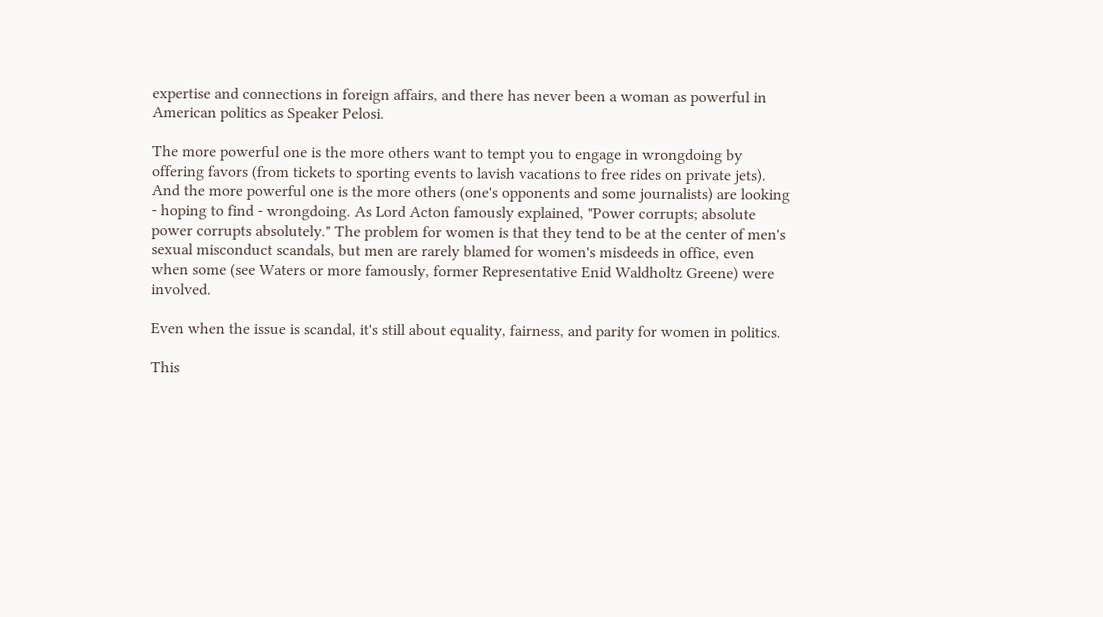expertise and connections in foreign affairs, and there has never been a woman as powerful in American politics as Speaker Pelosi.

The more powerful one is the more others want to tempt you to engage in wrongdoing by offering favors (from tickets to sporting events to lavish vacations to free rides on private jets). And the more powerful one is the more others (one's opponents and some journalists) are looking - hoping to find - wrongdoing. As Lord Acton famously explained, "Power corrupts; absolute power corrupts absolutely." The problem for women is that they tend to be at the center of men's sexual misconduct scandals, but men are rarely blamed for women's misdeeds in office, even when some (see Waters or more famously, former Representative Enid Waldholtz Greene) were involved.

Even when the issue is scandal, it's still about equality, fairness, and parity for women in politics.

This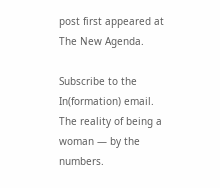post first appeared at The New Agenda.

Subscribe to the In(formation) email.
The reality of being a woman — by the numbers.